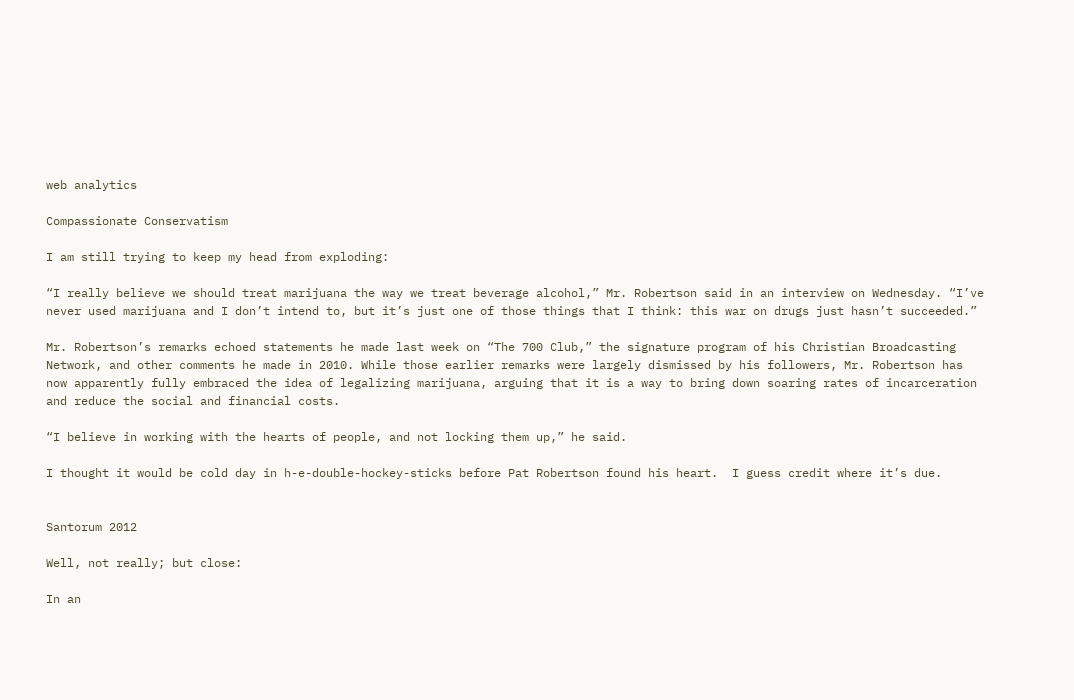web analytics

Compassionate Conservatism

I am still trying to keep my head from exploding:

“I really believe we should treat marijuana the way we treat beverage alcohol,” Mr. Robertson said in an interview on Wednesday. “I’ve never used marijuana and I don’t intend to, but it’s just one of those things that I think: this war on drugs just hasn’t succeeded.”

Mr. Robertson’s remarks echoed statements he made last week on “The 700 Club,” the signature program of his Christian Broadcasting Network, and other comments he made in 2010. While those earlier remarks were largely dismissed by his followers, Mr. Robertson has now apparently fully embraced the idea of legalizing marijuana, arguing that it is a way to bring down soaring rates of incarceration and reduce the social and financial costs.

“I believe in working with the hearts of people, and not locking them up,” he said.

I thought it would be cold day in h-e-double-hockey-sticks before Pat Robertson found his heart.  I guess credit where it’s due.


Santorum 2012

Well, not really; but close:

In an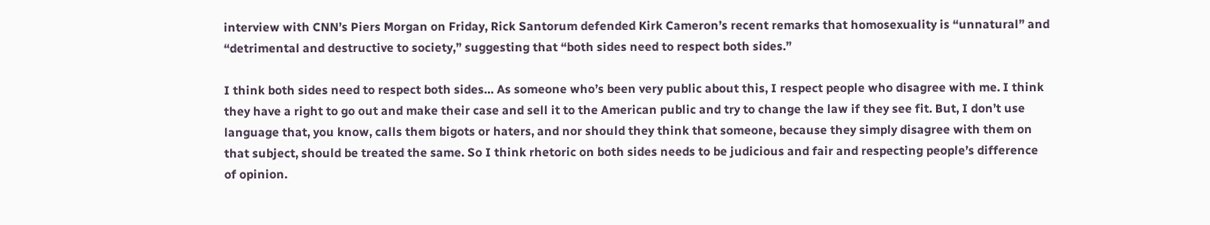interview with CNN’s Piers Morgan on Friday, Rick Santorum defended Kirk Cameron’s recent remarks that homosexuality is “unnatural” and “detrimental and destructive to society,” suggesting that “both sides need to respect both sides.”

I think both sides need to respect both sides… As someone who’s been very public about this, I respect people who disagree with me. I think they have a right to go out and make their case and sell it to the American public and try to change the law if they see fit. But, I don’t use language that, you know, calls them bigots or haters, and nor should they think that someone, because they simply disagree with them on that subject, should be treated the same. So I think rhetoric on both sides needs to be judicious and fair and respecting people’s difference of opinion.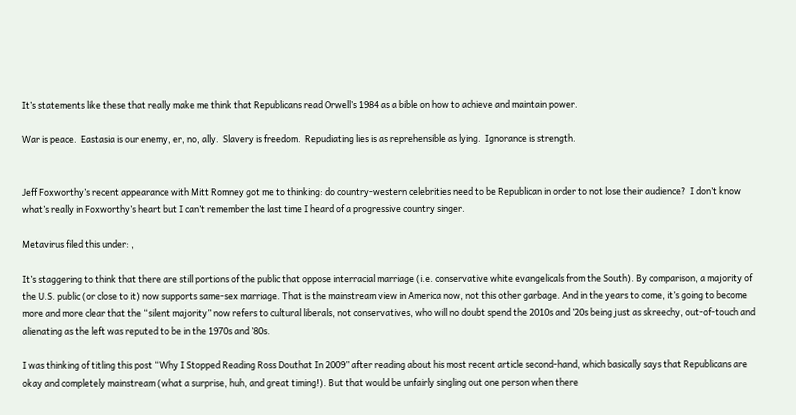It’s statements like these that really make me think that Republicans read Orwell’s 1984 as a bible on how to achieve and maintain power.

War is peace.  Eastasia is our enemy, er, no, ally.  Slavery is freedom.  Repudiating lies is as reprehensible as lying.  Ignorance is strength.


Jeff Foxworthy’s recent appearance with Mitt Romney got me to thinking: do country-western celebrities need to be Republican in order to not lose their audience?  I don’t know what’s really in Foxworthy’s heart but I can’t remember the last time I heard of a progressive country singer.

Metavirus filed this under: ,

It’s staggering to think that there are still portions of the public that oppose interracial marriage (i.e. conservative white evangelicals from the South). By comparison, a majority of the U.S. public (or close to it) now supports same-sex marriage. That is the mainstream view in America now, not this other garbage. And in the years to come, it’s going to become more and more clear that the “silent majority” now refers to cultural liberals, not conservatives, who will no doubt spend the 2010s and ’20s being just as skreechy, out-of-touch and alienating as the left was reputed to be in the 1970s and ’80s.

I was thinking of titling this post “Why I Stopped Reading Ross Douthat In 2009” after reading about his most recent article second-hand, which basically says that Republicans are okay and completely mainstream (what a surprise, huh, and great timing!). But that would be unfairly singling out one person when there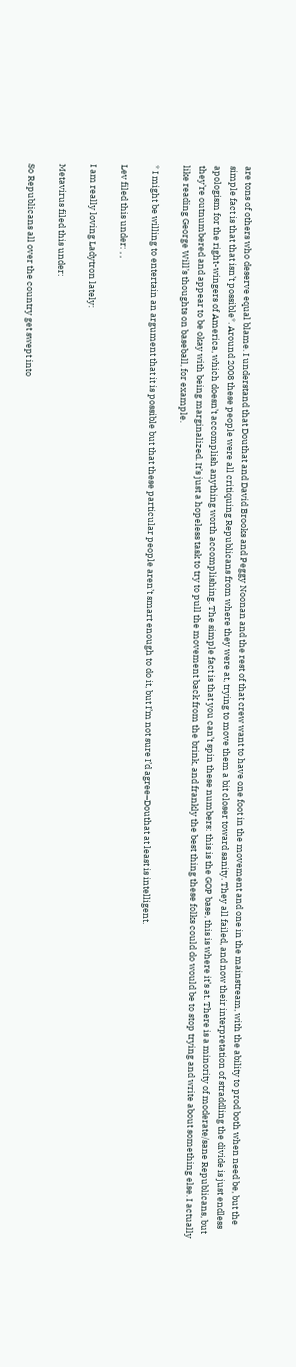are tons of others who deserve equal blame. I understand that Douthat and David Brooks and Peggy Noonan and the rest of that crew want to have one foot in the movement and one in the mainstream, with the ability to prod both when need be, but the simple fact is that that isn’t possible*. Around 2008 these people were all critiquing Republicans from where they were at, trying to move them a bit closer toward sanity. They all failed, and now their interpretation of straddling the divide is just endless apologism for the right-wingers of America, which doesn’t accomplish anything worth accomplishing. The simple fact is that you can’t spin these numbers: this is the GOP base, this is where it’s at. There is a minority of moderate/sane Republicans, but they’re outnumbered and appear to be okay with being marginalized. It’s just a hopeless task to try to pull the movement back from the brink, and frankly the best thing these folks could do would be to stop trying and write about something else. I actually like reading George Will’s thoughts on baseball, for example.

* I might be willing to entertain an argument that it is possible but that these particular people aren’t smart enough to do it, but I’m not sure I’d agree–Douthat at least is intelligent.

Lev filed this under: , ,

I am really loving Ladytron lately:

Metavirus filed this under:

So Republicans all over the country get swept into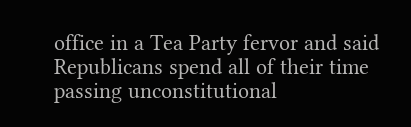office in a Tea Party fervor and said Republicans spend all of their time passing unconstitutional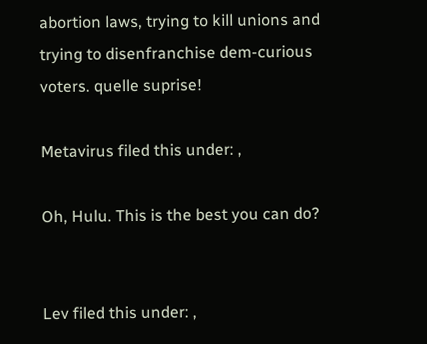abortion laws, trying to kill unions and trying to disenfranchise dem-curious voters. quelle suprise!

Metavirus filed this under: ,

Oh, Hulu. This is the best you can do?


Lev filed this under: ,